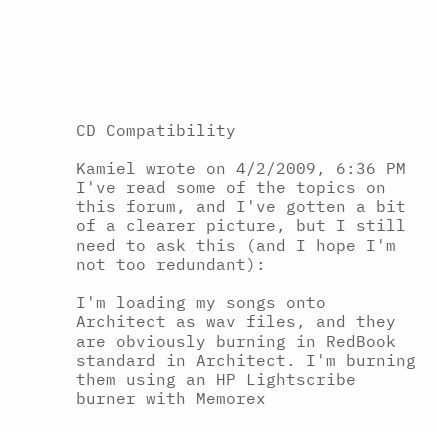CD Compatibility

Kamiel wrote on 4/2/2009, 6:36 PM
I've read some of the topics on this forum, and I've gotten a bit of a clearer picture, but I still need to ask this (and I hope I'm not too redundant):

I'm loading my songs onto Architect as wav files, and they are obviously burning in RedBook standard in Architect. I'm burning them using an HP Lightscribe burner with Memorex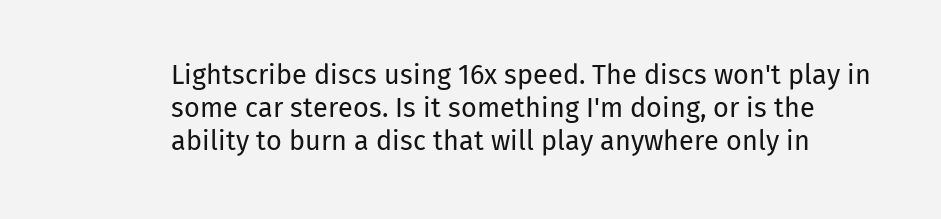Lightscribe discs using 16x speed. The discs won't play in some car stereos. Is it something I'm doing, or is the ability to burn a disc that will play anywhere only in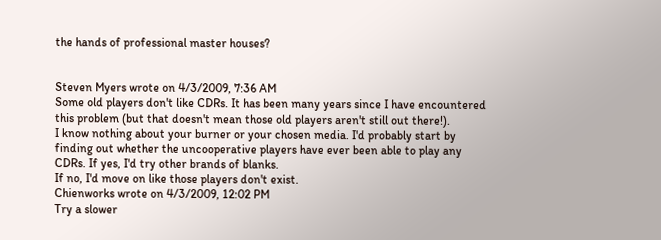the hands of professional master houses?


Steven Myers wrote on 4/3/2009, 7:36 AM
Some old players don't like CDRs. It has been many years since I have encountered this problem (but that doesn't mean those old players aren't still out there!).
I know nothing about your burner or your chosen media. I'd probably start by finding out whether the uncooperative players have ever been able to play any CDRs. If yes, I'd try other brands of blanks.
If no, I'd move on like those players don't exist.
Chienworks wrote on 4/3/2009, 12:02 PM
Try a slower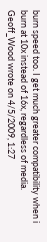burn speed too. I get much greater compatibility when i burn at 10x instead of 16x, regardless of media.
Geoff_Wood wrote on 4/5/2009, 1:27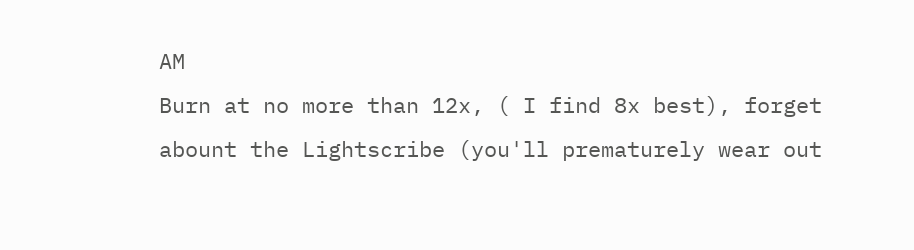AM
Burn at no more than 12x, ( I find 8x best), forget abount the Lightscribe (you'll prematurely wear out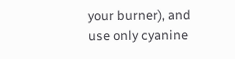your burner), and use only cyanine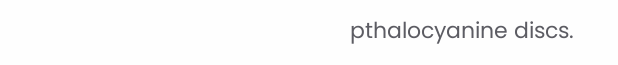pthalocyanine discs.